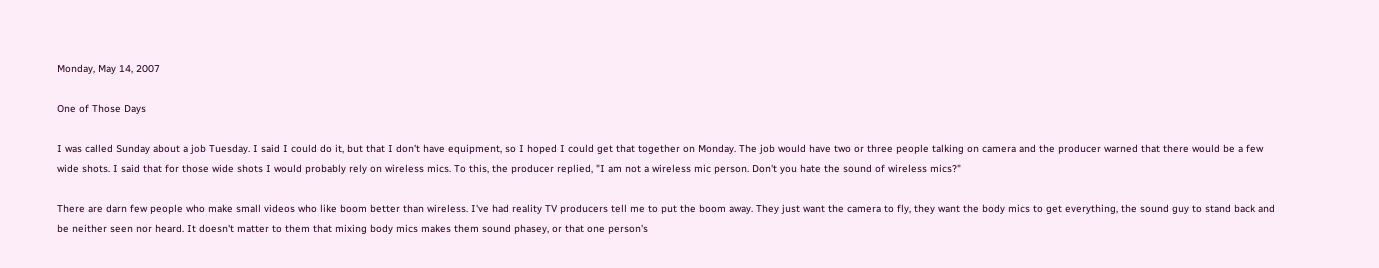Monday, May 14, 2007

One of Those Days

I was called Sunday about a job Tuesday. I said I could do it, but that I don't have equipment, so I hoped I could get that together on Monday. The job would have two or three people talking on camera and the producer warned that there would be a few wide shots. I said that for those wide shots I would probably rely on wireless mics. To this, the producer replied, "I am not a wireless mic person. Don't you hate the sound of wireless mics?"

There are darn few people who make small videos who like boom better than wireless. I've had reality TV producers tell me to put the boom away. They just want the camera to fly, they want the body mics to get everything, the sound guy to stand back and be neither seen nor heard. It doesn't matter to them that mixing body mics makes them sound phasey, or that one person's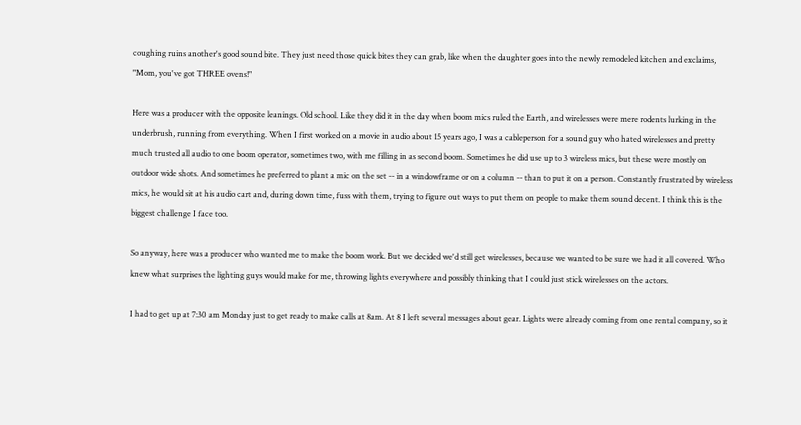coughing ruins another's good sound bite. They just need those quick bites they can grab, like when the daughter goes into the newly remodeled kitchen and exclaims, "Mom, you've got THREE ovens!"

Here was a producer with the opposite leanings. Old school. Like they did it in the day when boom mics ruled the Earth, and wirelesses were mere rodents lurking in the underbrush, running from everything. When I first worked on a movie in audio about 15 years ago, I was a cableperson for a sound guy who hated wirelesses and pretty much trusted all audio to one boom operator, sometimes two, with me filling in as second boom. Sometimes he did use up to 3 wireless mics, but these were mostly on outdoor wide shots. And sometimes he preferred to plant a mic on the set -- in a windowframe or on a column -- than to put it on a person. Constantly frustrated by wireless mics, he would sit at his audio cart and, during down time, fuss with them, trying to figure out ways to put them on people to make them sound decent. I think this is the biggest challenge I face too.

So anyway, here was a producer who wanted me to make the boom work. But we decided we'd still get wirelesses, because we wanted to be sure we had it all covered. Who knew what surprises the lighting guys would make for me, throwing lights everywhere and possibly thinking that I could just stick wirelesses on the actors.

I had to get up at 7:30 am Monday just to get ready to make calls at 8am. At 8 I left several messages about gear. Lights were already coming from one rental company, so it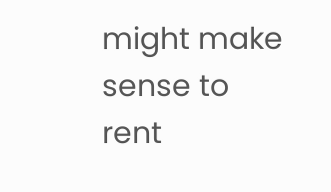might make sense to rent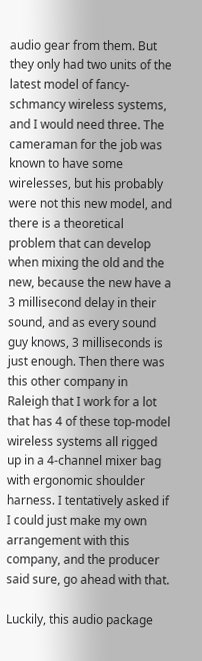audio gear from them. But they only had two units of the latest model of fancy-schmancy wireless systems, and I would need three. The cameraman for the job was known to have some wirelesses, but his probably were not this new model, and there is a theoretical problem that can develop when mixing the old and the new, because the new have a 3 millisecond delay in their sound, and as every sound guy knows, 3 milliseconds is just enough. Then there was this other company in Raleigh that I work for a lot that has 4 of these top-model wireless systems all rigged up in a 4-channel mixer bag with ergonomic shoulder harness. I tentatively asked if I could just make my own arrangement with this company, and the producer said sure, go ahead with that.

Luckily, this audio package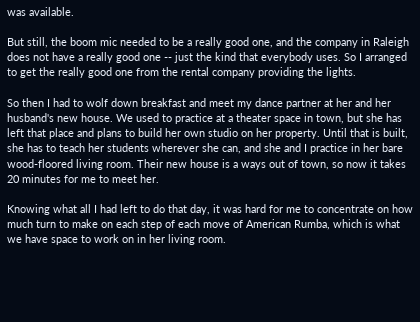was available.

But still, the boom mic needed to be a really good one, and the company in Raleigh does not have a really good one -- just the kind that everybody uses. So I arranged to get the really good one from the rental company providing the lights.

So then I had to wolf down breakfast and meet my dance partner at her and her husband's new house. We used to practice at a theater space in town, but she has left that place and plans to build her own studio on her property. Until that is built, she has to teach her students wherever she can, and she and I practice in her bare wood-floored living room. Their new house is a ways out of town, so now it takes 20 minutes for me to meet her.

Knowing what all I had left to do that day, it was hard for me to concentrate on how much turn to make on each step of each move of American Rumba, which is what we have space to work on in her living room.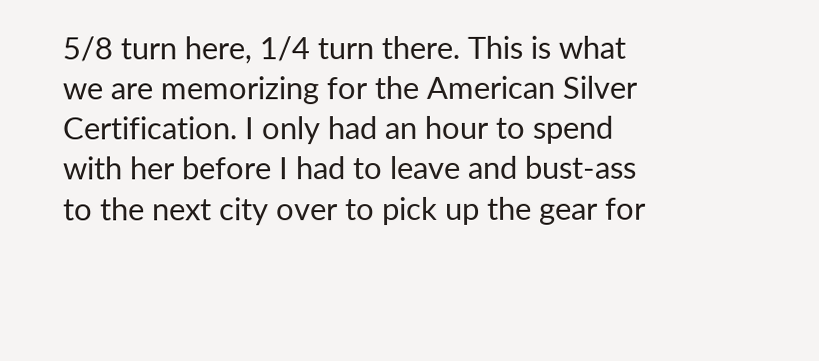5/8 turn here, 1/4 turn there. This is what we are memorizing for the American Silver Certification. I only had an hour to spend with her before I had to leave and bust-ass to the next city over to pick up the gear for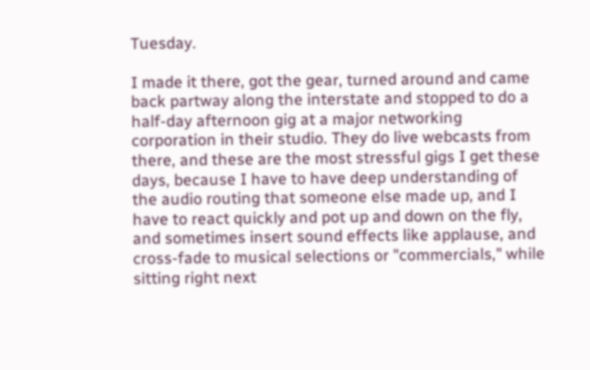Tuesday.

I made it there, got the gear, turned around and came back partway along the interstate and stopped to do a half-day afternoon gig at a major networking corporation in their studio. They do live webcasts from there, and these are the most stressful gigs I get these days, because I have to have deep understanding of the audio routing that someone else made up, and I have to react quickly and pot up and down on the fly, and sometimes insert sound effects like applause, and cross-fade to musical selections or "commercials," while sitting right next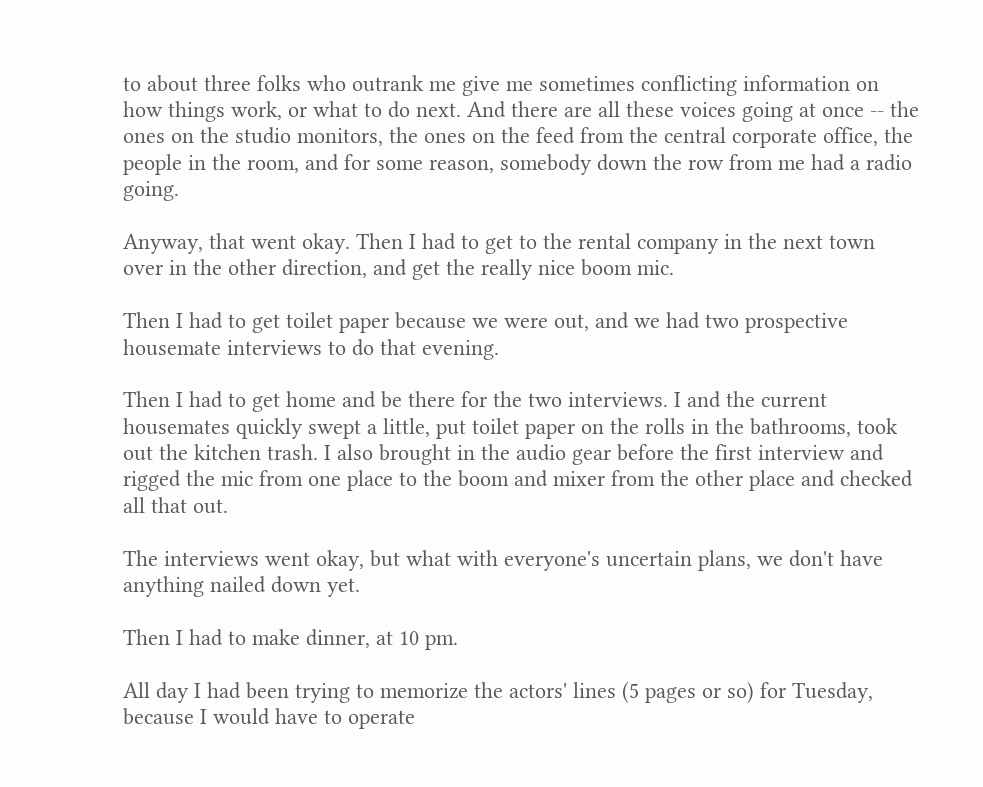to about three folks who outrank me give me sometimes conflicting information on how things work, or what to do next. And there are all these voices going at once -- the ones on the studio monitors, the ones on the feed from the central corporate office, the people in the room, and for some reason, somebody down the row from me had a radio going.

Anyway, that went okay. Then I had to get to the rental company in the next town over in the other direction, and get the really nice boom mic.

Then I had to get toilet paper because we were out, and we had two prospective housemate interviews to do that evening.

Then I had to get home and be there for the two interviews. I and the current housemates quickly swept a little, put toilet paper on the rolls in the bathrooms, took out the kitchen trash. I also brought in the audio gear before the first interview and rigged the mic from one place to the boom and mixer from the other place and checked all that out.

The interviews went okay, but what with everyone's uncertain plans, we don't have anything nailed down yet.

Then I had to make dinner, at 10 pm.

All day I had been trying to memorize the actors' lines (5 pages or so) for Tuesday, because I would have to operate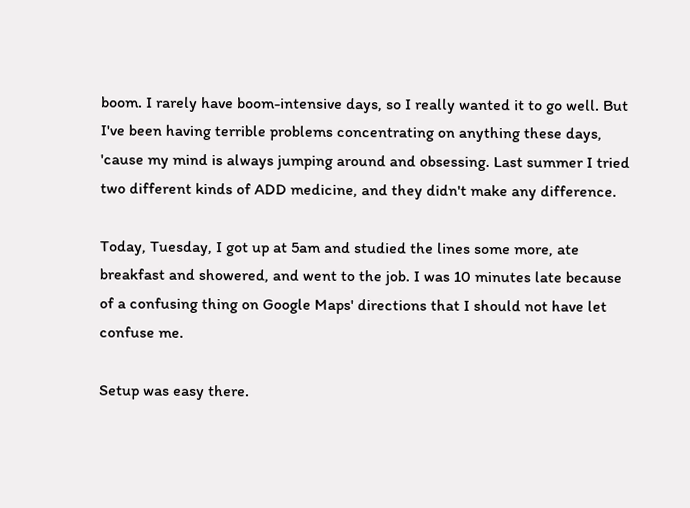boom. I rarely have boom-intensive days, so I really wanted it to go well. But I've been having terrible problems concentrating on anything these days, 'cause my mind is always jumping around and obsessing. Last summer I tried two different kinds of ADD medicine, and they didn't make any difference.

Today, Tuesday, I got up at 5am and studied the lines some more, ate breakfast and showered, and went to the job. I was 10 minutes late because of a confusing thing on Google Maps' directions that I should not have let confuse me.

Setup was easy there.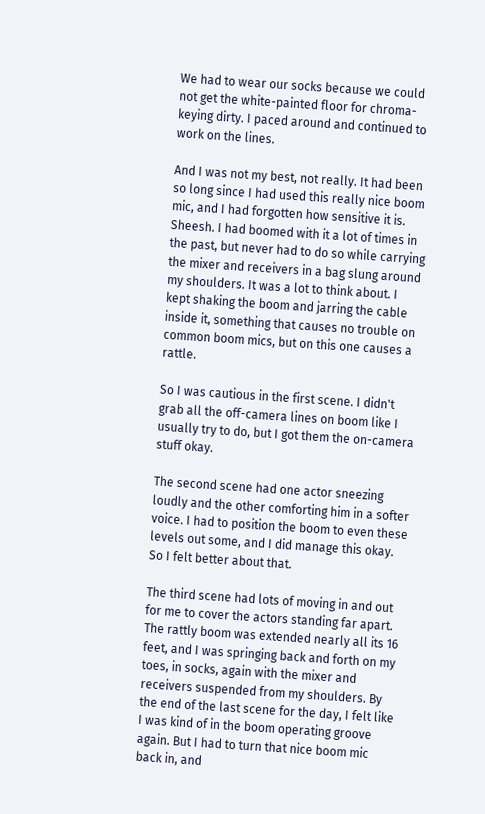We had to wear our socks because we could not get the white-painted floor for chroma-keying dirty. I paced around and continued to work on the lines.

And I was not my best, not really. It had been so long since I had used this really nice boom mic, and I had forgotten how sensitive it is. Sheesh. I had boomed with it a lot of times in the past, but never had to do so while carrying the mixer and receivers in a bag slung around my shoulders. It was a lot to think about. I kept shaking the boom and jarring the cable inside it, something that causes no trouble on common boom mics, but on this one causes a rattle.

So I was cautious in the first scene. I didn't grab all the off-camera lines on boom like I usually try to do, but I got them the on-camera stuff okay.

The second scene had one actor sneezing loudly and the other comforting him in a softer voice. I had to position the boom to even these levels out some, and I did manage this okay. So I felt better about that.

The third scene had lots of moving in and out for me to cover the actors standing far apart. The rattly boom was extended nearly all its 16 feet, and I was springing back and forth on my toes, in socks, again with the mixer and receivers suspended from my shoulders. By the end of the last scene for the day, I felt like I was kind of in the boom operating groove again. But I had to turn that nice boom mic back in, and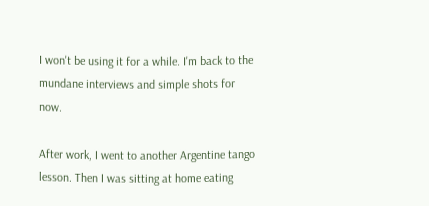I won't be using it for a while. I'm back to the mundane interviews and simple shots for now.

After work, I went to another Argentine tango lesson. Then I was sitting at home eating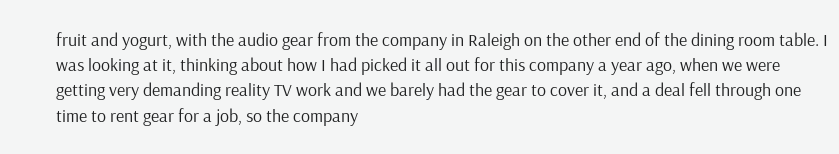fruit and yogurt, with the audio gear from the company in Raleigh on the other end of the dining room table. I was looking at it, thinking about how I had picked it all out for this company a year ago, when we were getting very demanding reality TV work and we barely had the gear to cover it, and a deal fell through one time to rent gear for a job, so the company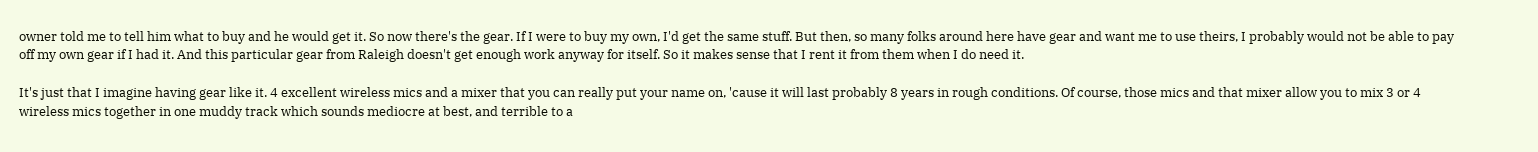owner told me to tell him what to buy and he would get it. So now there's the gear. If I were to buy my own, I'd get the same stuff. But then, so many folks around here have gear and want me to use theirs, I probably would not be able to pay off my own gear if I had it. And this particular gear from Raleigh doesn't get enough work anyway for itself. So it makes sense that I rent it from them when I do need it.

It's just that I imagine having gear like it. 4 excellent wireless mics and a mixer that you can really put your name on, 'cause it will last probably 8 years in rough conditions. Of course, those mics and that mixer allow you to mix 3 or 4 wireless mics together in one muddy track which sounds mediocre at best, and terrible to a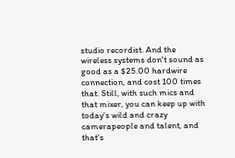studio recordist. And the wireless systems don't sound as good as a $25.00 hardwire connection, and cost 100 times that. Still, with such mics and that mixer, you can keep up with today's wild and crazy camerapeople and talent, and that's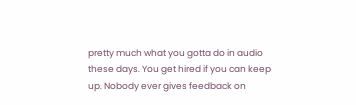pretty much what you gotta do in audio these days. You get hired if you can keep up. Nobody ever gives feedback on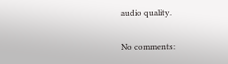audio quality.

No comments: